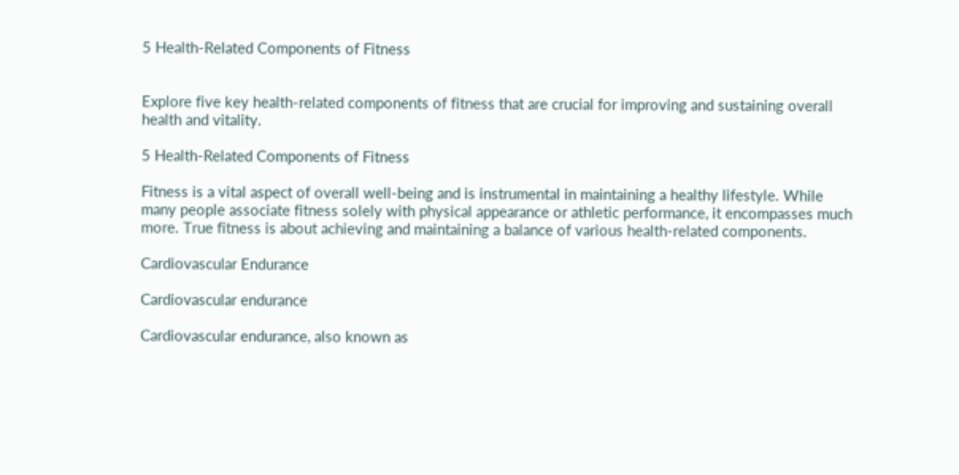5 Health-Related Components of Fitness


Explore five key health-related components of fitness that are crucial for improving and sustaining overall health and vitality.

5 Health-Related Components of Fitness

Fitness is a vital aspect of overall well-being and is instrumental in maintaining a healthy lifestyle. While many people associate fitness solely with physical appearance or athletic performance, it encompasses much more. True fitness is about achieving and maintaining a balance of various health-related components.

Cardiovascular Endurance

Cardiovascular endurance

Cardiovascular endurance, also known as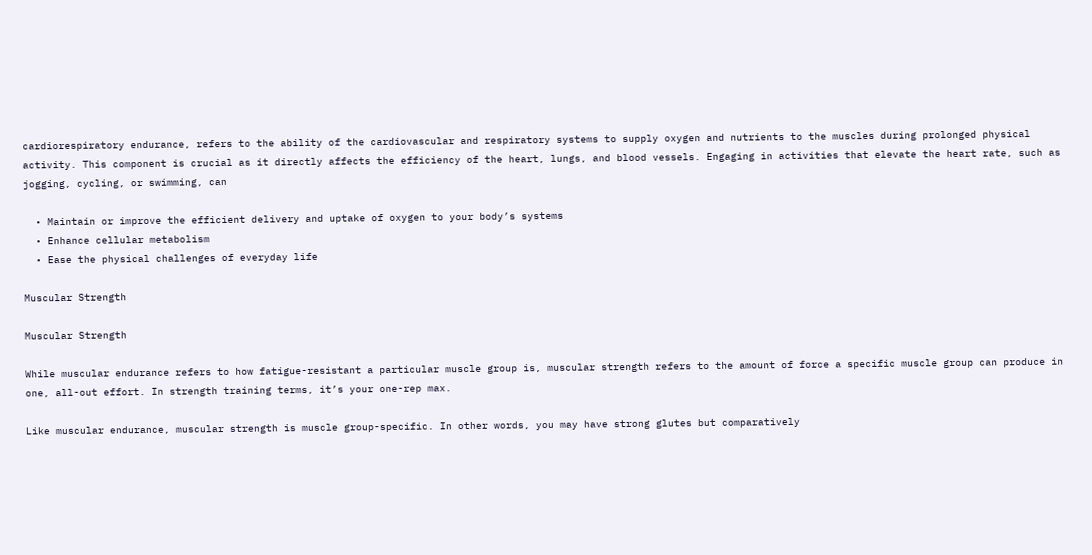cardiorespiratory endurance, refers to the ability of the cardiovascular and respiratory systems to supply oxygen and nutrients to the muscles during prolonged physical activity. This component is crucial as it directly affects the efficiency of the heart, lungs, and blood vessels. Engaging in activities that elevate the heart rate, such as jogging, cycling, or swimming, can

  • Maintain or improve the efficient delivery and uptake of oxygen to your body’s systems
  • Enhance cellular metabolism
  • Ease the physical challenges of everyday life

Muscular Strength

Muscular Strength

While muscular endurance refers to how fatigue-resistant a particular muscle group is, muscular strength refers to the amount of force a specific muscle group can produce in one, all-out effort. In strength training terms, it’s your one-rep max.

Like muscular endurance, muscular strength is muscle group-specific. In other words, you may have strong glutes but comparatively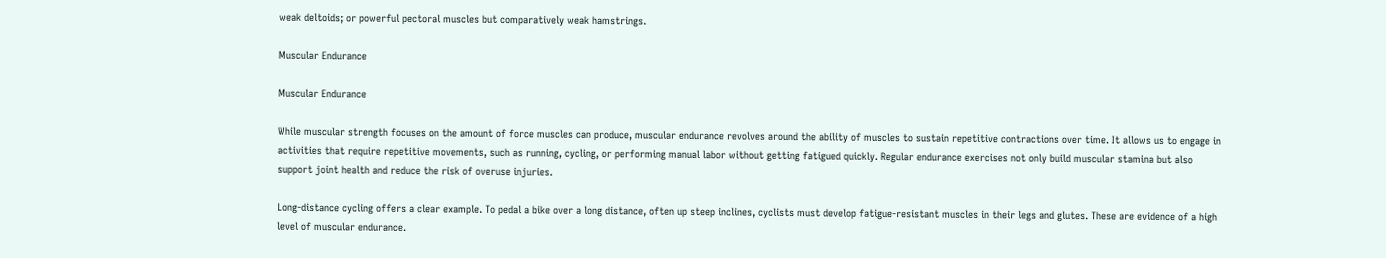weak deltoids; or powerful pectoral muscles but comparatively weak hamstrings.

Muscular Endurance

Muscular Endurance

While muscular strength focuses on the amount of force muscles can produce, muscular endurance revolves around the ability of muscles to sustain repetitive contractions over time. It allows us to engage in activities that require repetitive movements, such as running, cycling, or performing manual labor without getting fatigued quickly. Regular endurance exercises not only build muscular stamina but also support joint health and reduce the risk of overuse injuries.

Long-distance cycling offers a clear example. To pedal a bike over a long distance, often up steep inclines, cyclists must develop fatigue-resistant muscles in their legs and glutes. These are evidence of a high level of muscular endurance.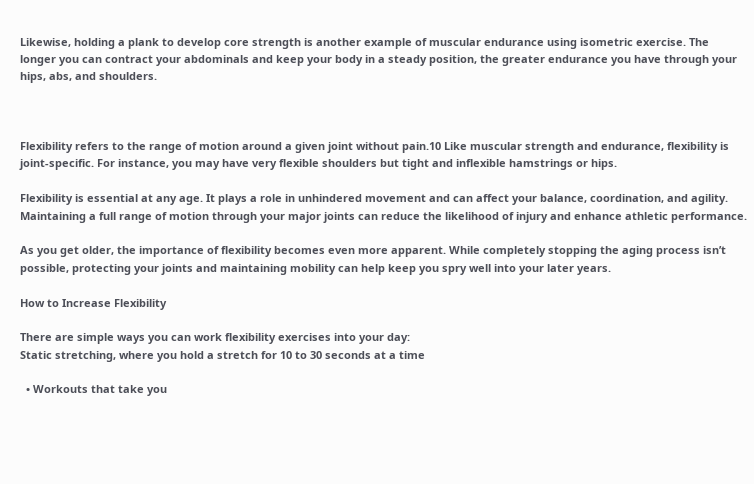Likewise, holding a plank to develop core strength is another example of muscular endurance using isometric exercise. The longer you can contract your abdominals and keep your body in a steady position, the greater endurance you have through your hips, abs, and shoulders.



Flexibility refers to the range of motion around a given joint without pain.10 Like muscular strength and endurance, flexibility is joint-specific. For instance, you may have very flexible shoulders but tight and inflexible hamstrings or hips.

Flexibility is essential at any age. It plays a role in unhindered movement and can affect your balance, coordination, and agility. Maintaining a full range of motion through your major joints can reduce the likelihood of injury and enhance athletic performance.

As you get older, the importance of flexibility becomes even more apparent. While completely stopping the aging process isn’t possible, protecting your joints and maintaining mobility can help keep you spry well into your later years.

How to Increase Flexibility

There are simple ways you can work flexibility exercises into your day:
Static stretching, where you hold a stretch for 10 to 30 seconds at a time

  • Workouts that take you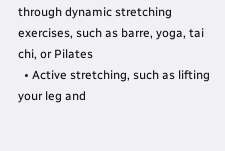through dynamic stretching exercises, such as barre, yoga, tai chi, or Pilates
  • Active stretching, such as lifting your leg and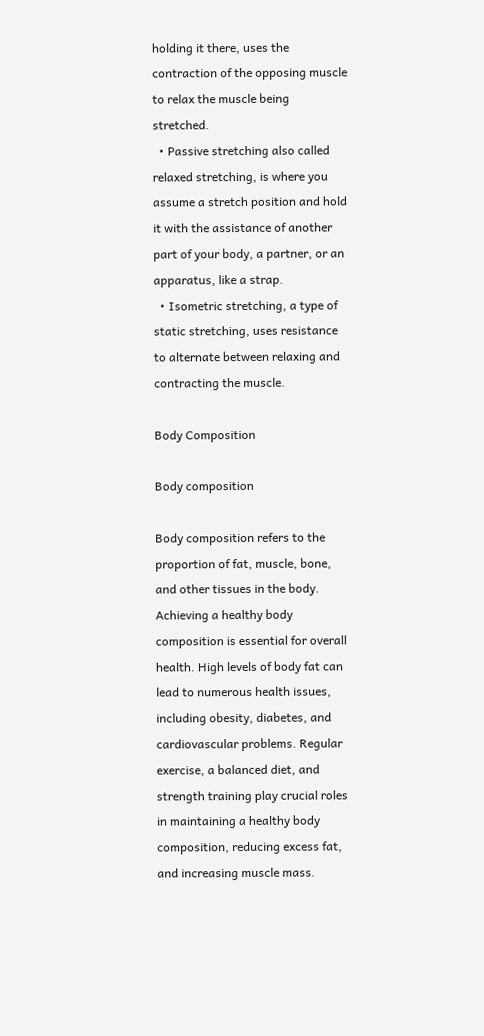holding it there, uses the contraction of the opposing muscle to relax the muscle being stretched.
  • Passive stretching also called relaxed stretching, is where you assume a stretch position and hold it with the assistance of another part of your body, a partner, or an apparatus, like a strap.
  • Isometric stretching, a type of static stretching, uses resistance to alternate between relaxing and contracting the muscle.

Body Composition

Body composition

Body composition refers to the proportion of fat, muscle, bone, and other tissues in the body. Achieving a healthy body composition is essential for overall health. High levels of body fat can lead to numerous health issues, including obesity, diabetes, and cardiovascular problems. Regular exercise, a balanced diet, and strength training play crucial roles in maintaining a healthy body composition, reducing excess fat, and increasing muscle mass.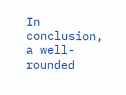In conclusion, a well-rounded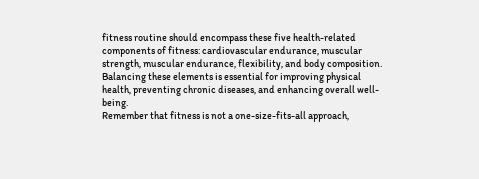fitness routine should encompass these five health-related components of fitness: cardiovascular endurance, muscular strength, muscular endurance, flexibility, and body composition. Balancing these elements is essential for improving physical health, preventing chronic diseases, and enhancing overall well-being.
Remember that fitness is not a one-size-fits-all approach,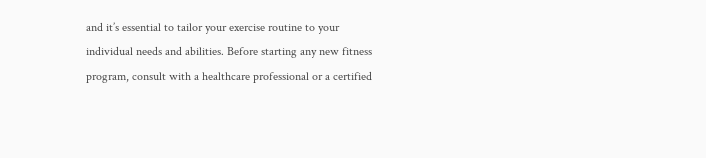and it’s essential to tailor your exercise routine to your individual needs and abilities. Before starting any new fitness program, consult with a healthcare professional or a certified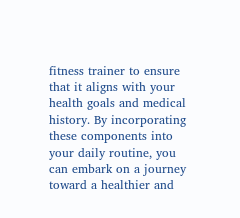fitness trainer to ensure that it aligns with your health goals and medical history. By incorporating these components into your daily routine, you can embark on a journey toward a healthier and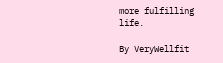more fulfilling life.

By VeryWellfit